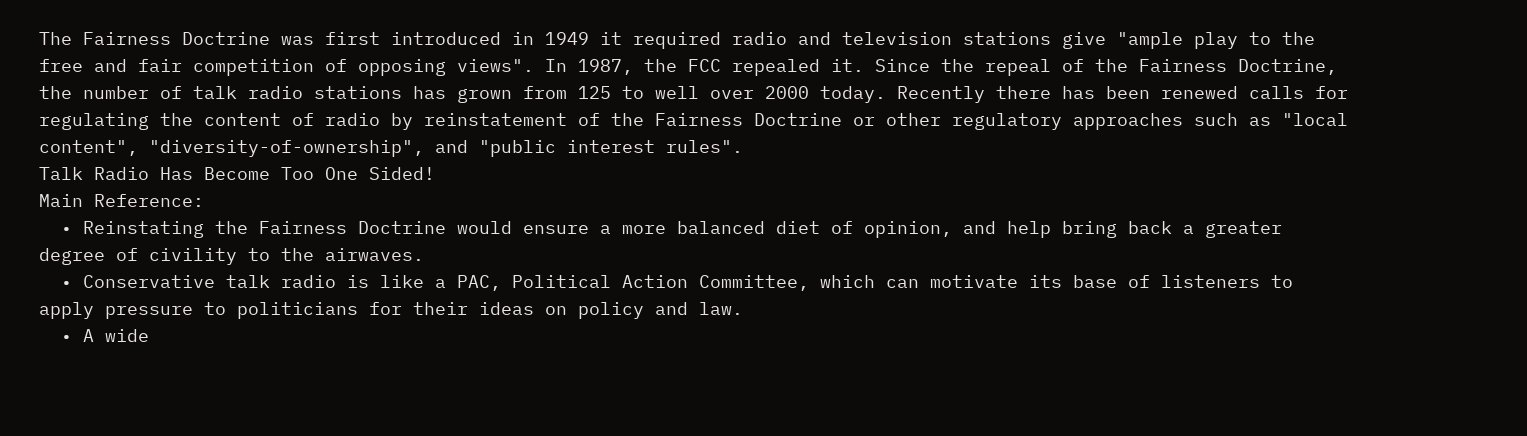The Fairness Doctrine was first introduced in 1949 it required radio and television stations give "ample play to the free and fair competition of opposing views". In 1987, the FCC repealed it. Since the repeal of the Fairness Doctrine, the number of talk radio stations has grown from 125 to well over 2000 today. Recently there has been renewed calls for regulating the content of radio by reinstatement of the Fairness Doctrine or other regulatory approaches such as "local content", "diversity-of-ownership", and "public interest rules".
Talk Radio Has Become Too One Sided!
Main Reference:
  • Reinstating the Fairness Doctrine would ensure a more balanced diet of opinion, and help bring back a greater degree of civility to the airwaves.
  • Conservative talk radio is like a PAC, Political Action Committee, which can motivate its base of listeners to apply pressure to politicians for their ideas on policy and law.
  • A wide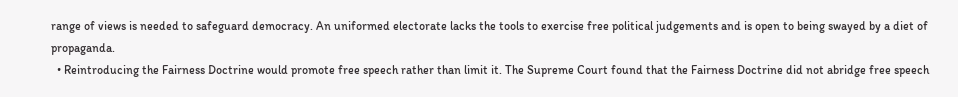range of views is needed to safeguard democracy. An uniformed electorate lacks the tools to exercise free political judgements and is open to being swayed by a diet of propaganda.
  • Reintroducing the Fairness Doctrine would promote free speech rather than limit it. The Supreme Court found that the Fairness Doctrine did not abridge free speech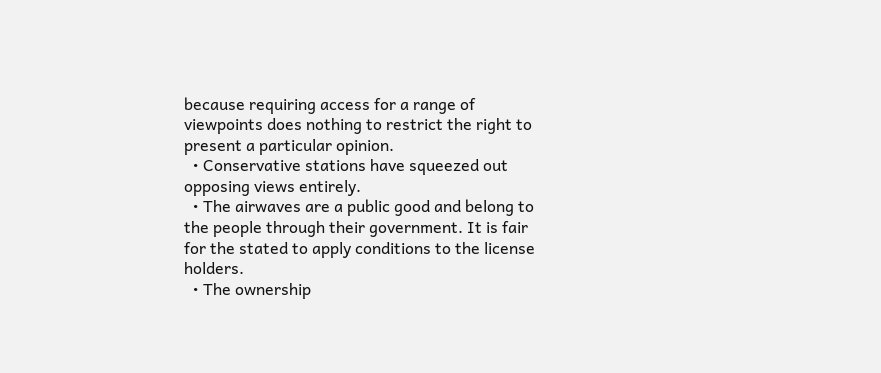because requiring access for a range of viewpoints does nothing to restrict the right to present a particular opinion.
  • Conservative stations have squeezed out opposing views entirely.
  • The airwaves are a public good and belong to the people through their government. It is fair for the stated to apply conditions to the license holders.
  • The ownership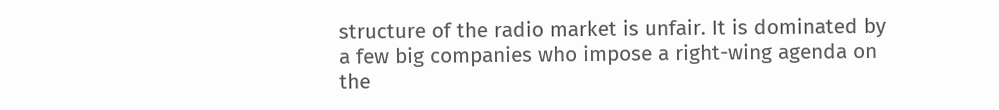structure of the radio market is unfair. It is dominated by a few big companies who impose a right-wing agenda on the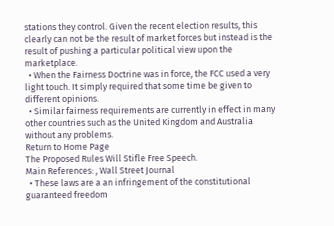stations they control. Given the recent election results, this clearly can not be the result of market forces but instead is the result of pushing a particular political view upon the marketplace.
  • When the Fairness Doctrine was in force, the FCC used a very light touch. It simply required that some time be given to different opinions.
  • Similar fairness requirements are currently in effect in many other countries such as the United Kingdom and Australia without any problems.
Return to Home Page
The Proposed Rules Will Stifle Free Speech.
Main References: , Wall Street Journal
  • These laws are a an infringement of the constitutional guaranteed freedom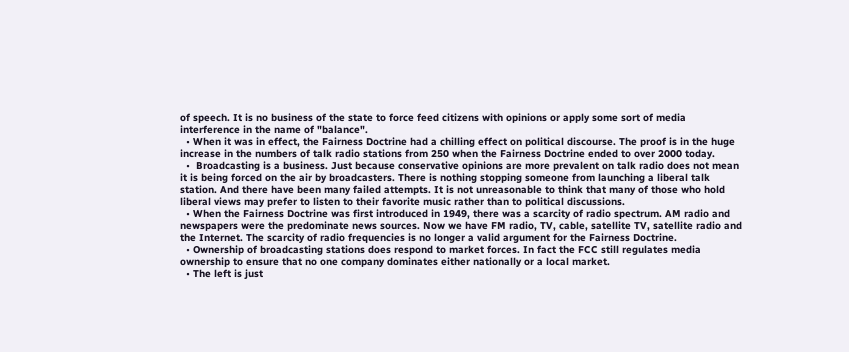of speech. It is no business of the state to force feed citizens with opinions or apply some sort of media interference in the name of "balance".
  • When it was in effect, the Fairness Doctrine had a chilling effect on political discourse. The proof is in the huge increase in the numbers of talk radio stations from 250 when the Fairness Doctrine ended to over 2000 today.
  •  Broadcasting is a business. Just because conservative opinions are more prevalent on talk radio does not mean it is being forced on the air by broadcasters. There is nothing stopping someone from launching a liberal talk station. And there have been many failed attempts. It is not unreasonable to think that many of those who hold liberal views may prefer to listen to their favorite music rather than to political discussions.
  • When the Fairness Doctrine was first introduced in 1949, there was a scarcity of radio spectrum. AM radio and newspapers were the predominate news sources. Now we have FM radio, TV, cable, satellite TV, satellite radio and the Internet. The scarcity of radio frequencies is no longer a valid argument for the Fairness Doctrine.
  • Ownership of broadcasting stations does respond to market forces. In fact the FCC still regulates media ownership to ensure that no one company dominates either nationally or a local market.
  • The left is just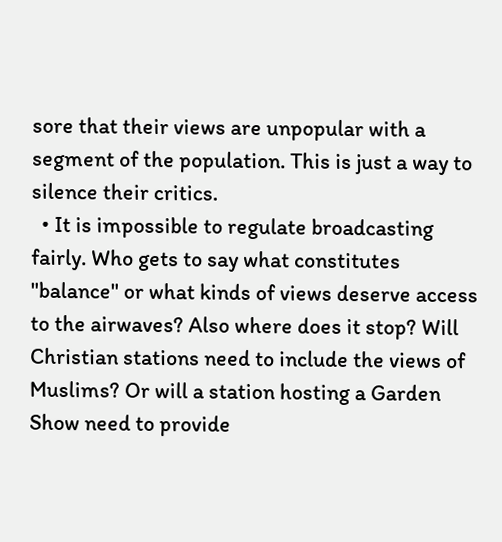sore that their views are unpopular with a segment of the population. This is just a way to silence their critics.
  • It is impossible to regulate broadcasting fairly. Who gets to say what constitutes "balance" or what kinds of views deserve access to the airwaves? Also where does it stop? Will Christian stations need to include the views of Muslims? Or will a station hosting a Garden Show need to provide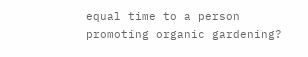equal time to a person promoting organic gardening?